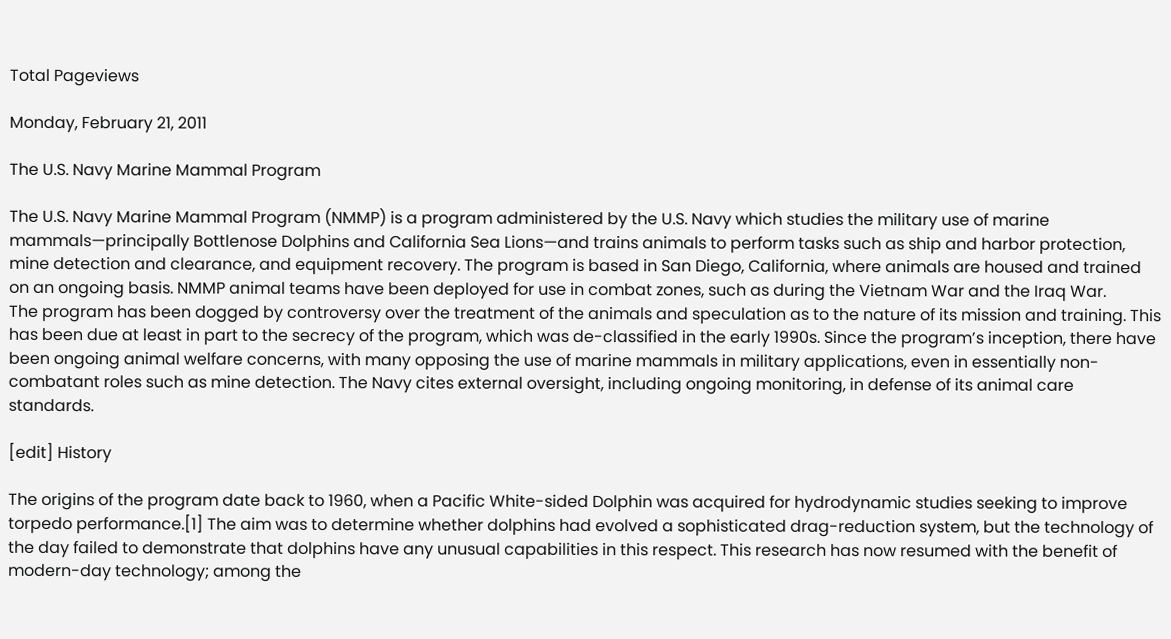Total Pageviews

Monday, February 21, 2011

The U.S. Navy Marine Mammal Program

The U.S. Navy Marine Mammal Program (NMMP) is a program administered by the U.S. Navy which studies the military use of marine mammals—principally Bottlenose Dolphins and California Sea Lions—and trains animals to perform tasks such as ship and harbor protection, mine detection and clearance, and equipment recovery. The program is based in San Diego, California, where animals are housed and trained on an ongoing basis. NMMP animal teams have been deployed for use in combat zones, such as during the Vietnam War and the Iraq War.
The program has been dogged by controversy over the treatment of the animals and speculation as to the nature of its mission and training. This has been due at least in part to the secrecy of the program, which was de-classified in the early 1990s. Since the program’s inception, there have been ongoing animal welfare concerns, with many opposing the use of marine mammals in military applications, even in essentially non-combatant roles such as mine detection. The Navy cites external oversight, including ongoing monitoring, in defense of its animal care standards.

[edit] History

The origins of the program date back to 1960, when a Pacific White-sided Dolphin was acquired for hydrodynamic studies seeking to improve torpedo performance.[1] The aim was to determine whether dolphins had evolved a sophisticated drag-reduction system, but the technology of the day failed to demonstrate that dolphins have any unusual capabilities in this respect. This research has now resumed with the benefit of modern-day technology; among the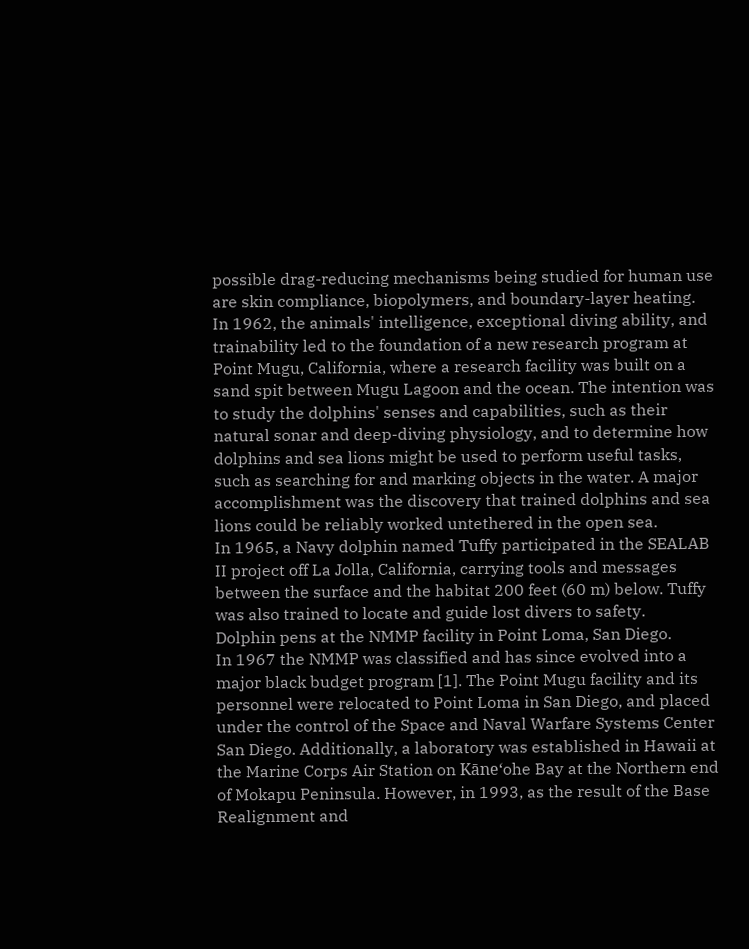possible drag-reducing mechanisms being studied for human use are skin compliance, biopolymers, and boundary-layer heating.
In 1962, the animals' intelligence, exceptional diving ability, and trainability led to the foundation of a new research program at Point Mugu, California, where a research facility was built on a sand spit between Mugu Lagoon and the ocean. The intention was to study the dolphins' senses and capabilities, such as their natural sonar and deep-diving physiology, and to determine how dolphins and sea lions might be used to perform useful tasks, such as searching for and marking objects in the water. A major accomplishment was the discovery that trained dolphins and sea lions could be reliably worked untethered in the open sea.
In 1965, a Navy dolphin named Tuffy participated in the SEALAB II project off La Jolla, California, carrying tools and messages between the surface and the habitat 200 feet (60 m) below. Tuffy was also trained to locate and guide lost divers to safety.
Dolphin pens at the NMMP facility in Point Loma, San Diego.
In 1967 the NMMP was classified and has since evolved into a major black budget program [1]. The Point Mugu facility and its personnel were relocated to Point Loma in San Diego, and placed under the control of the Space and Naval Warfare Systems Center San Diego. Additionally, a laboratory was established in Hawaii at the Marine Corps Air Station on Kāneʻohe Bay at the Northern end of Mokapu Peninsula. However, in 1993, as the result of the Base Realignment and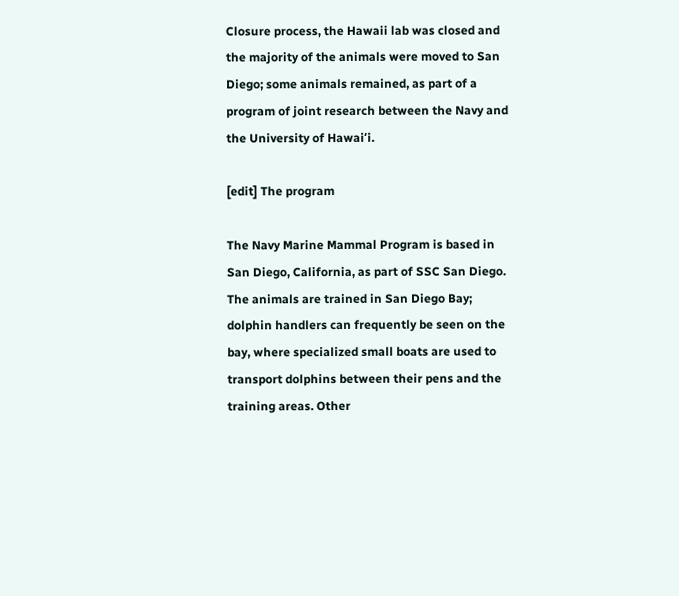Closure process, the Hawaii lab was closed and the majority of the animals were moved to San Diego; some animals remained, as part of a program of joint research between the Navy and the University of Hawaiʻi.

[edit] The program

The Navy Marine Mammal Program is based in San Diego, California, as part of SSC San Diego. The animals are trained in San Diego Bay; dolphin handlers can frequently be seen on the bay, where specialized small boats are used to transport dolphins between their pens and the training areas. Other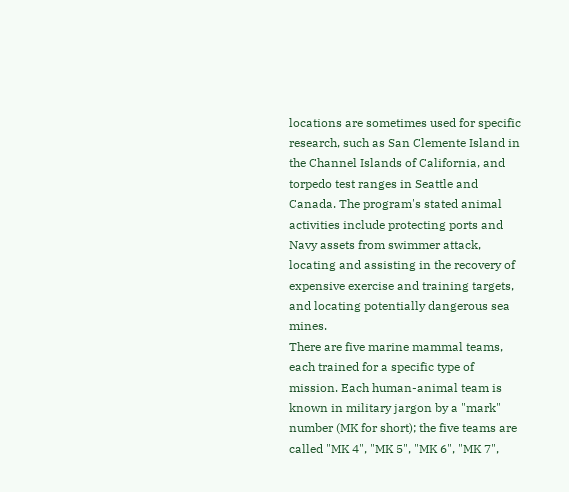locations are sometimes used for specific research, such as San Clemente Island in the Channel Islands of California, and torpedo test ranges in Seattle and Canada. The program's stated animal activities include protecting ports and Navy assets from swimmer attack, locating and assisting in the recovery of expensive exercise and training targets, and locating potentially dangerous sea mines.
There are five marine mammal teams, each trained for a specific type of mission. Each human-animal team is known in military jargon by a "mark" number (MK for short); the five teams are called "MK 4", "MK 5", "MK 6", "MK 7",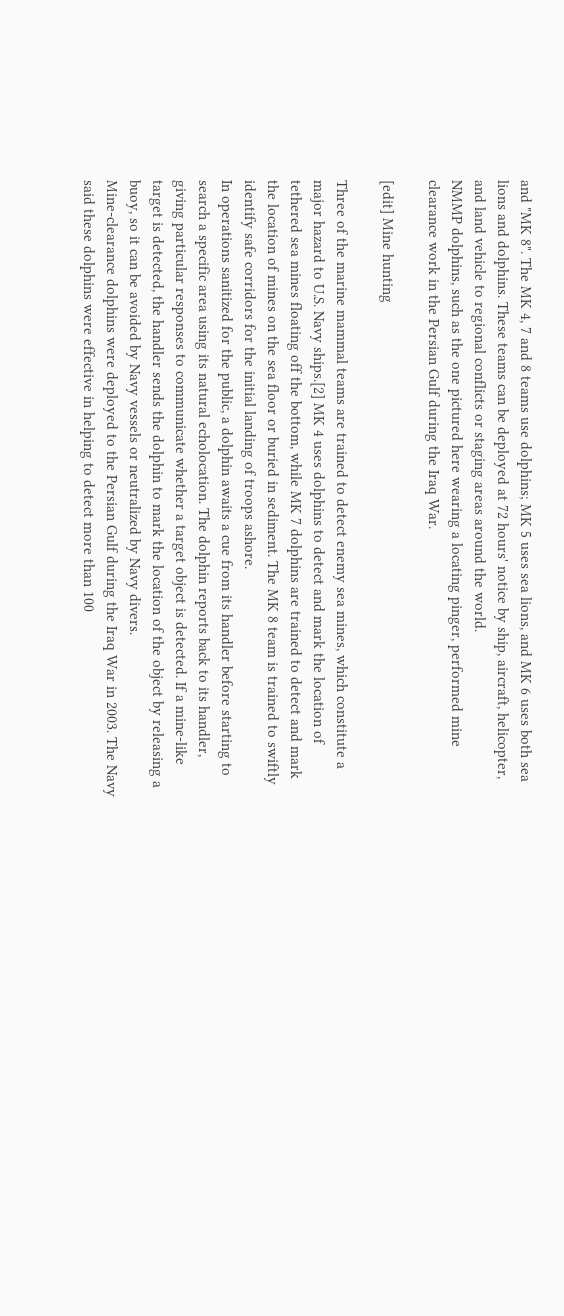and "MK 8". The MK 4, 7 and 8 teams use dolphins; MK 5 uses sea lions, and MK 6 uses both sea lions and dolphins. These teams can be deployed at 72 hours' notice by ship, aircraft, helicopter, and land vehicle to regional conflicts or staging areas around the world.
NMMP dolphins, such as the one pictured here wearing a locating pinger, performed mine clearance work in the Persian Gulf during the Iraq War.

[edit] Mine hunting

Three of the marine mammal teams are trained to detect enemy sea mines, which constitute a major hazard to U.S. Navy ships.[2] MK 4 uses dolphins to detect and mark the location of tethered sea mines floating off the bottom, while MK 7 dolphins are trained to detect and mark the location of mines on the sea floor or buried in sediment. The MK 8 team is trained to swiftly identify safe corridors for the initial landing of troops ashore.
In operations sanitized for the public, a dolphin awaits a cue from its handler before starting to search a specific area using its natural echolocation. The dolphin reports back to its handler, giving particular responses to communicate whether a target object is detected. If a mine-like target is detected, the handler sends the dolphin to mark the location of the object by releasing a buoy, so it can be avoided by Navy vessels or neutralized by Navy divers.
Mine-clearance dolphins were deployed to the Persian Gulf during the Iraq War in 2003. The Navy said these dolphins were effective in helping to detect more than 100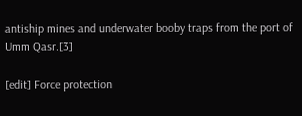antiship mines and underwater booby traps from the port of Umm Qasr.[3]

[edit] Force protection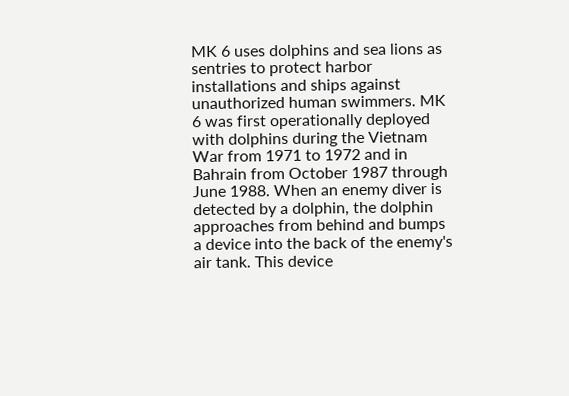MK 6 uses dolphins and sea lions as sentries to protect harbor installations and ships against unauthorized human swimmers. MK 6 was first operationally deployed with dolphins during the Vietnam War from 1971 to 1972 and in Bahrain from October 1987 through June 1988. When an enemy diver is detected by a dolphin, the dolphin approaches from behind and bumps a device into the back of the enemy's air tank. This device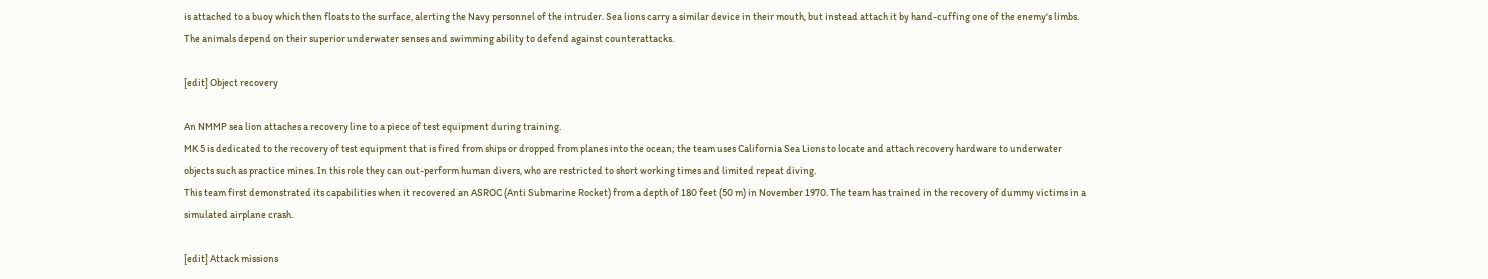is attached to a buoy which then floats to the surface, alerting the Navy personnel of the intruder. Sea lions carry a similar device in their mouth, but instead attach it by hand-cuffing one of the enemy's limbs. The animals depend on their superior underwater senses and swimming ability to defend against counterattacks.

[edit] Object recovery

An NMMP sea lion attaches a recovery line to a piece of test equipment during training.
MK 5 is dedicated to the recovery of test equipment that is fired from ships or dropped from planes into the ocean; the team uses California Sea Lions to locate and attach recovery hardware to underwater objects such as practice mines. In this role they can out-perform human divers, who are restricted to short working times and limited repeat diving.
This team first demonstrated its capabilities when it recovered an ASROC (Anti Submarine Rocket) from a depth of 180 feet (50 m) in November 1970. The team has trained in the recovery of dummy victims in a simulated airplane crash.

[edit] Attack missions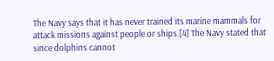The Navy says that it has never trained its marine mammals for attack missions against people or ships.[4] The Navy stated that since dolphins cannot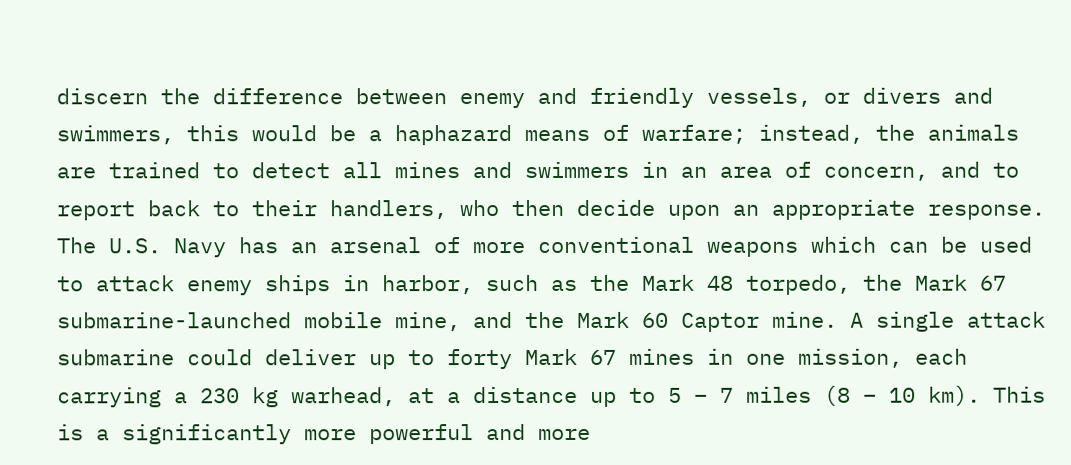discern the difference between enemy and friendly vessels, or divers and swimmers, this would be a haphazard means of warfare; instead, the animals are trained to detect all mines and swimmers in an area of concern, and to report back to their handlers, who then decide upon an appropriate response.
The U.S. Navy has an arsenal of more conventional weapons which can be used to attack enemy ships in harbor, such as the Mark 48 torpedo, the Mark 67 submarine-launched mobile mine, and the Mark 60 Captor mine. A single attack submarine could deliver up to forty Mark 67 mines in one mission, each carrying a 230 kg warhead, at a distance up to 5 – 7 miles (8 – 10 km). This is a significantly more powerful and more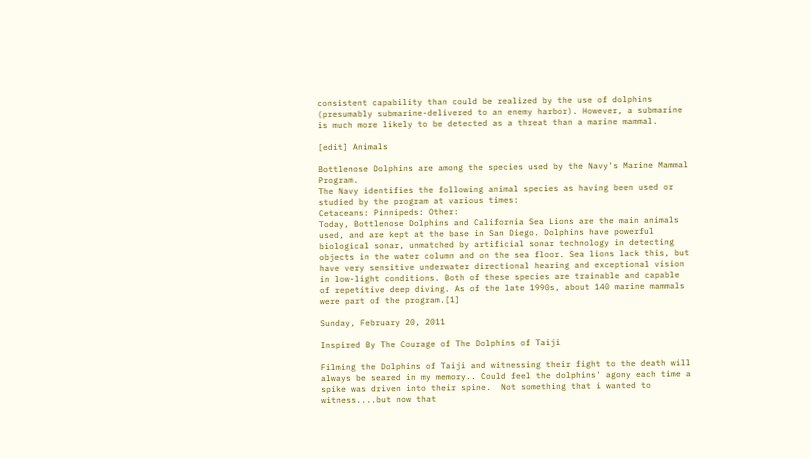consistent capability than could be realized by the use of dolphins (presumably submarine-delivered to an enemy harbor). However, a submarine is much more likely to be detected as a threat than a marine mammal.

[edit] Animals

Bottlenose Dolphins are among the species used by the Navy's Marine Mammal Program.
The Navy identifies the following animal species as having been used or studied by the program at various times:
Cetaceans: Pinnipeds: Other:
Today, Bottlenose Dolphins and California Sea Lions are the main animals used, and are kept at the base in San Diego. Dolphins have powerful biological sonar, unmatched by artificial sonar technology in detecting objects in the water column and on the sea floor. Sea lions lack this, but have very sensitive underwater directional hearing and exceptional vision in low-light conditions. Both of these species are trainable and capable of repetitive deep diving. As of the late 1990s, about 140 marine mammals were part of the program.[1]

Sunday, February 20, 2011

Inspired By The Courage of The Dolphins of Taiji

Filming the Dolphins of Taiji and witnessing their fight to the death will always be seared in my memory.. Could feel the dolphins' agony each time a spike was driven into their spine.  Not something that i wanted to witness....but now that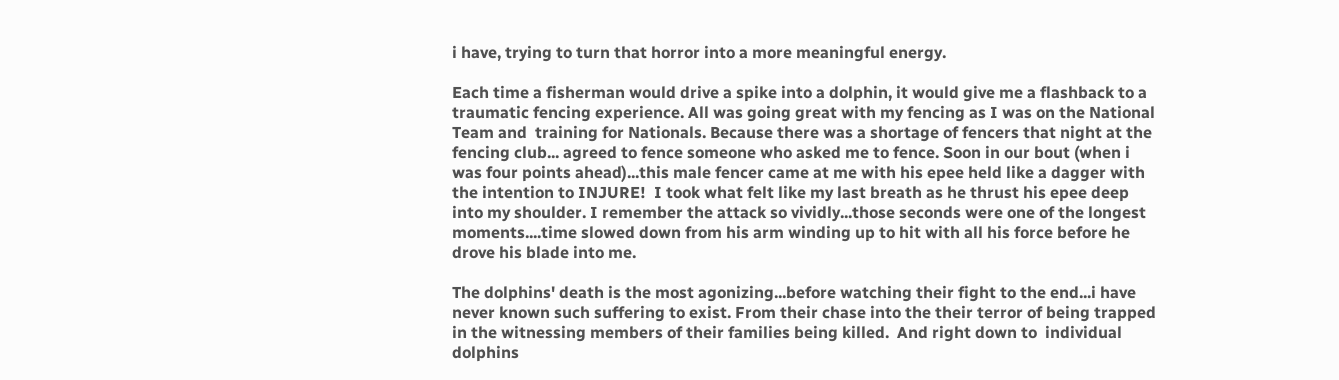i have, trying to turn that horror into a more meaningful energy.

Each time a fisherman would drive a spike into a dolphin, it would give me a flashback to a traumatic fencing experience. All was going great with my fencing as I was on the National Team and  training for Nationals. Because there was a shortage of fencers that night at the fencing club... agreed to fence someone who asked me to fence. Soon in our bout (when i was four points ahead)...this male fencer came at me with his epee held like a dagger with the intention to INJURE!  I took what felt like my last breath as he thrust his epee deep into my shoulder. I remember the attack so vividly...those seconds were one of the longest moments....time slowed down from his arm winding up to hit with all his force before he drove his blade into me.

The dolphins' death is the most agonizing...before watching their fight to the end...i have never known such suffering to exist. From their chase into the their terror of being trapped in the witnessing members of their families being killed.  And right down to  individual dolphins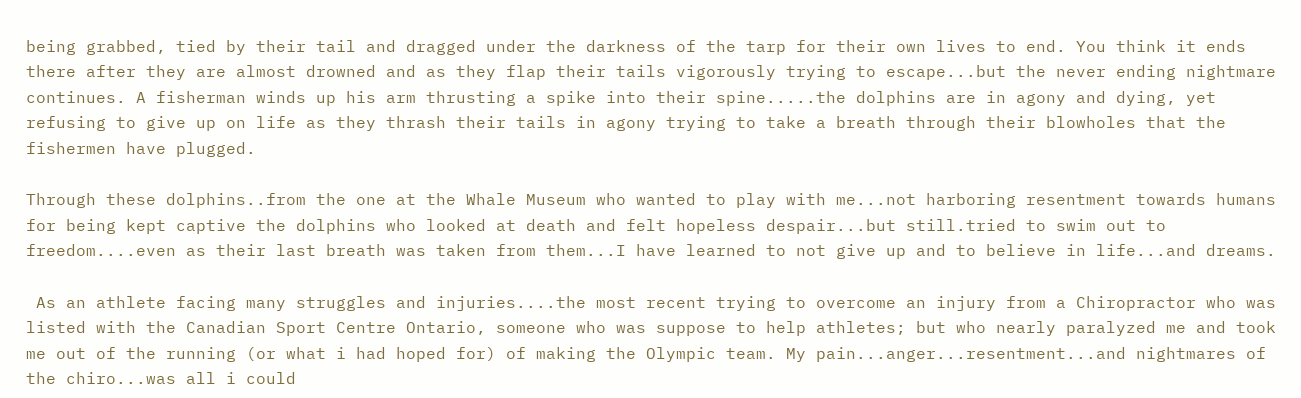being grabbed, tied by their tail and dragged under the darkness of the tarp for their own lives to end. You think it ends there after they are almost drowned and as they flap their tails vigorously trying to escape...but the never ending nightmare continues. A fisherman winds up his arm thrusting a spike into their spine.....the dolphins are in agony and dying, yet refusing to give up on life as they thrash their tails in agony trying to take a breath through their blowholes that the fishermen have plugged.

Through these dolphins..from the one at the Whale Museum who wanted to play with me...not harboring resentment towards humans for being kept captive the dolphins who looked at death and felt hopeless despair...but still.tried to swim out to freedom....even as their last breath was taken from them...I have learned to not give up and to believe in life...and dreams.

 As an athlete facing many struggles and injuries....the most recent trying to overcome an injury from a Chiropractor who was listed with the Canadian Sport Centre Ontario, someone who was suppose to help athletes; but who nearly paralyzed me and took me out of the running (or what i had hoped for) of making the Olympic team. My pain...anger...resentment...and nightmares of the chiro...was all i could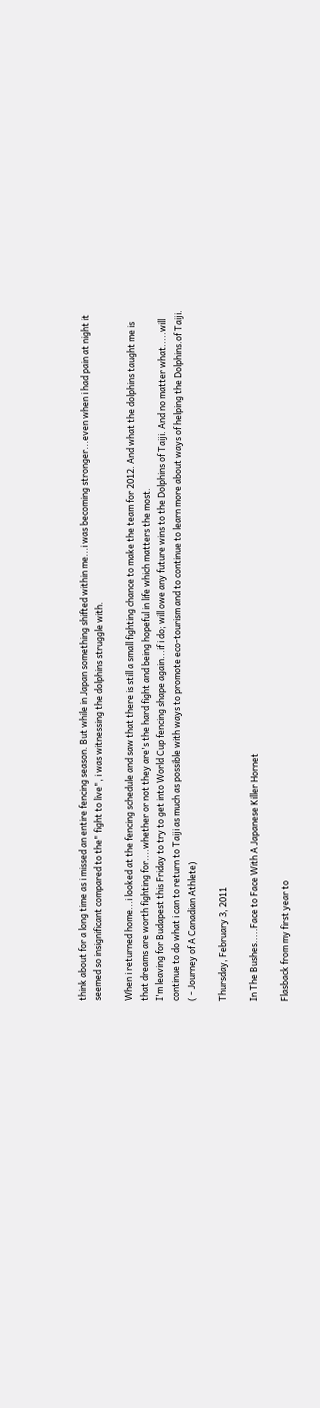think about for a long time as i missed an entire fencing season. But while in Japan something shifted within me...i was becoming stronger...even when i had pain at night it seemed so insignificant compared to the" fight to live", i was witnessing the dolphins struggle with.

When i returned home...i looked at the fencing schedule and saw that there is still a small fighting chance to make the team for 2012. And what the dolphins taught me is that dreams are worth fighting for....whether or not they are's the hard fight and being hopeful in life which matters the most.
I'm leaving for Budapest this Friday to try to get into World Cup fencing shape again...if i do; will owe any future wins to the Dolphins of Taiji. And no matter what.....will continue to do what i can to return to Taiji as much as possible with ways to promote eco-tourism and to continue to learn more about ways of helping the Dolphins.of Taiji. ( - Journey of A Canadian Athlete)

Thursday, February 3, 2011

In The Bushes.....Face to Face With A Japanese Killer Hornet

Flasback from my first year to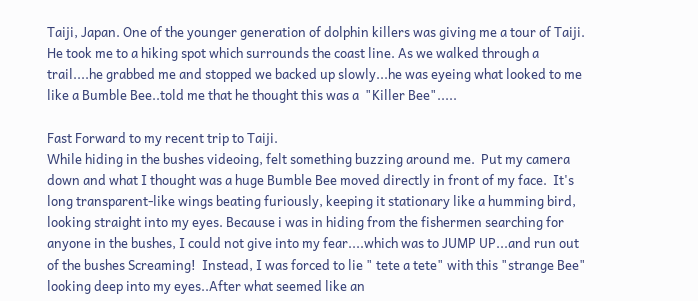Taiji, Japan. One of the younger generation of dolphin killers was giving me a tour of Taiji. He took me to a hiking spot which surrounds the coast line. As we walked through a trail....he grabbed me and stopped we backed up slowly...he was eyeing what looked to me like a Bumble Bee..told me that he thought this was a  "Killer Bee".....

Fast Forward to my recent trip to Taiji.
While hiding in the bushes videoing, felt something buzzing around me.  Put my camera down and what I thought was a huge Bumble Bee moved directly in front of my face.  It's long transparent-like wings beating furiously, keeping it stationary like a humming bird, looking straight into my eyes. Because i was in hiding from the fishermen searching for anyone in the bushes, I could not give into my fear....which was to JUMP UP...and run out of the bushes Screaming!  Instead, I was forced to lie " tete a tete" with this "strange Bee" looking deep into my eyes..After what seemed like an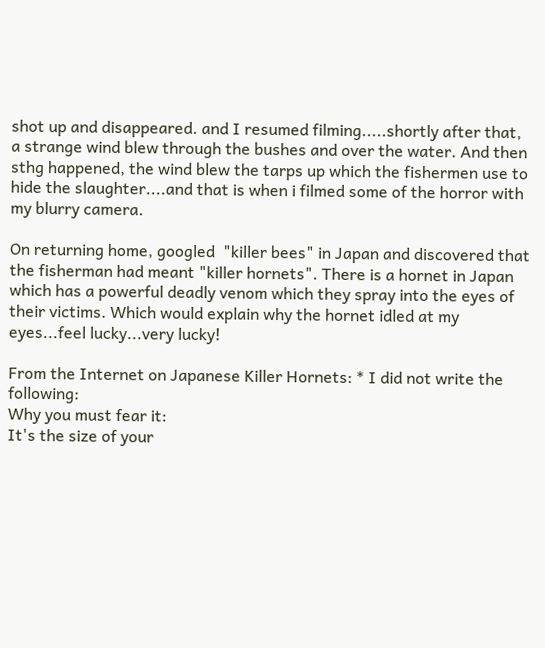shot up and disappeared. and I resumed filming.....shortly after that, a strange wind blew through the bushes and over the water. And then sthg happened, the wind blew the tarps up which the fishermen use to hide the slaughter....and that is when i filmed some of the horror with my blurry camera.

On returning home, googled  "killer bees" in Japan and discovered that the fisherman had meant "killer hornets". There is a hornet in Japan which has a powerful deadly venom which they spray into the eyes of their victims. Which would explain why the hornet idled at my eyes...feel lucky...very lucky!

From the Internet on Japanese Killer Hornets: * I did not write the following:
Why you must fear it:
It's the size of your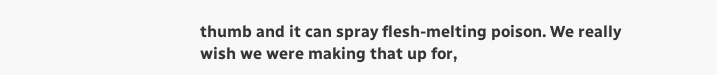thumb and it can spray flesh-melting poison. We really wish we were making that up for,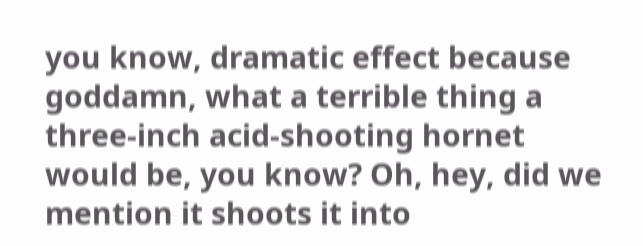you know, dramatic effect because goddamn, what a terrible thing a three-inch acid-shooting hornet would be, you know? Oh, hey, did we mention it shoots it into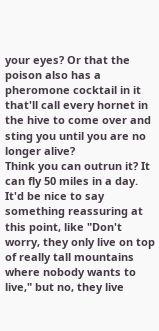your eyes? Or that the poison also has a pheromone cocktail in it that'll call every hornet in the hive to come over and sting you until you are no longer alive?
Think you can outrun it? It can fly 50 miles in a day. It'd be nice to say something reassuring at this point, like "Don't worry, they only live on top of really tall mountains where nobody wants to live," but no, they live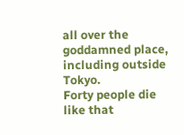all over the goddamned place, including outside Tokyo.
Forty people die like that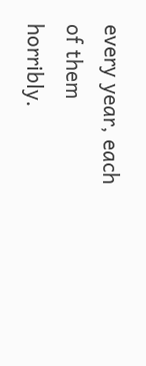every year, each of them horribly.